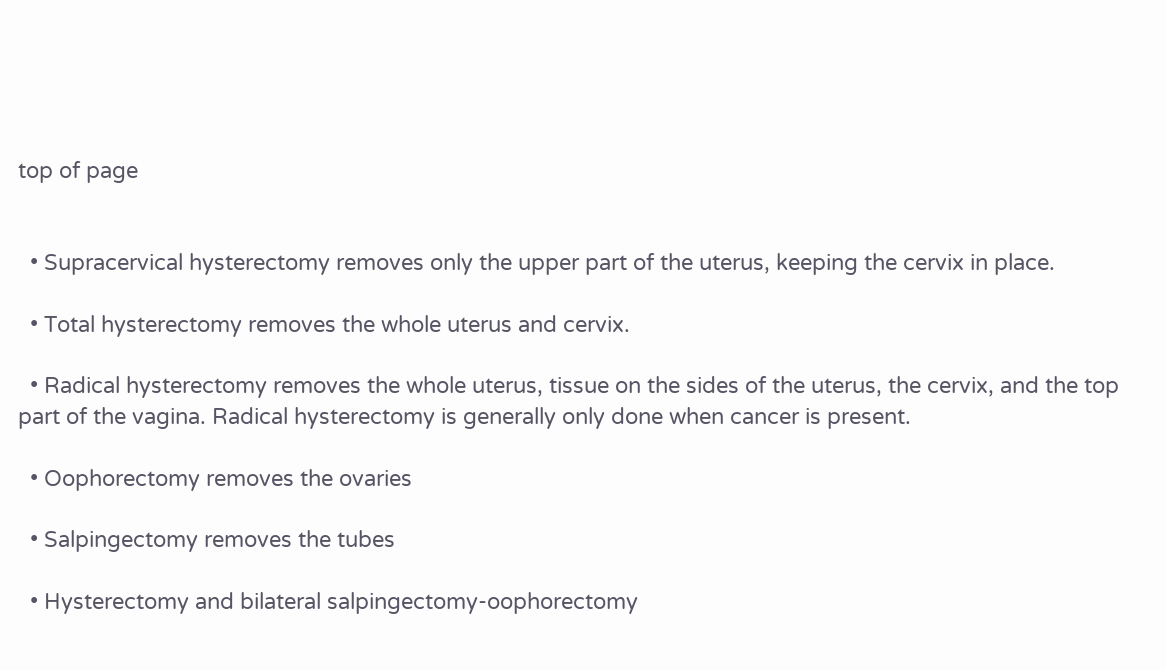top of page


  • Supracervical hysterectomy removes only the upper part of the uterus, keeping the cervix in place.

  • Total hysterectomy removes the whole uterus and cervix.

  • Radical hysterectomy removes the whole uterus, tissue on the sides of the uterus, the cervix, and the top part of the vagina. Radical hysterectomy is generally only done when cancer is present.

  • Oophorectomy removes the ovaries

  • Salpingectomy removes the tubes

  • Hysterectomy and bilateral salpingectomy-oophorectomy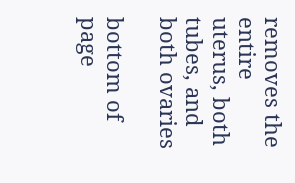removes the entire uterus, both tubes, and both ovaries

bottom of page